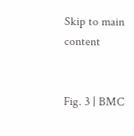Skip to main content


Fig. 3 | BMC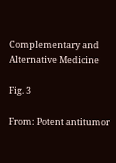Complementary and Alternative Medicine

Fig. 3

From: Potent antitumor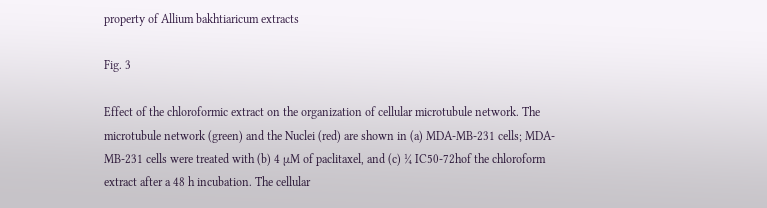property of Allium bakhtiaricum extracts

Fig. 3

Effect of the chloroformic extract on the organization of cellular microtubule network. The microtubule network (green) and the Nuclei (red) are shown in (a) MDA-MB-231 cells; MDA-MB-231 cells were treated with (b) 4 μM of paclitaxel, and (c) ¼ IC50-72hof the chloroform extract after a 48 h incubation. The cellular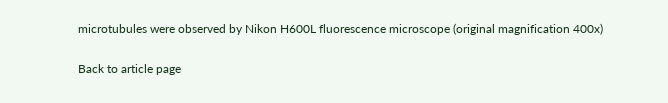microtubules were observed by Nikon H600L fluorescence microscope (original magnification 400x)

Back to article page